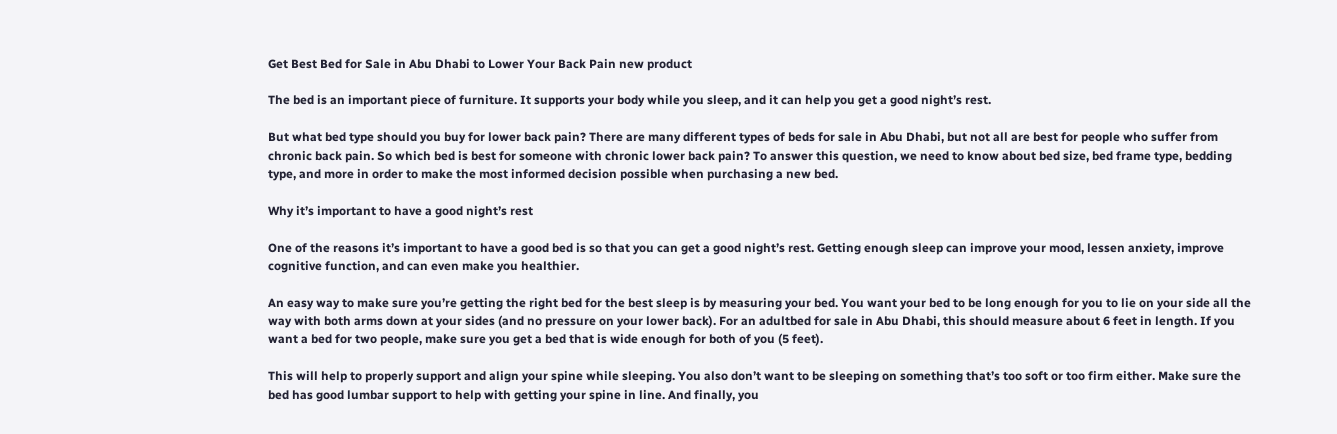Get Best Bed for Sale in Abu Dhabi to Lower Your Back Pain new product

The bed is an important piece of furniture. It supports your body while you sleep, and it can help you get a good night’s rest.

But what bed type should you buy for lower back pain? There are many different types of beds for sale in Abu Dhabi, but not all are best for people who suffer from chronic back pain. So which bed is best for someone with chronic lower back pain? To answer this question, we need to know about bed size, bed frame type, bedding type, and more in order to make the most informed decision possible when purchasing a new bed.

Why it’s important to have a good night’s rest

One of the reasons it’s important to have a good bed is so that you can get a good night’s rest. Getting enough sleep can improve your mood, lessen anxiety, improve cognitive function, and can even make you healthier.

An easy way to make sure you’re getting the right bed for the best sleep is by measuring your bed. You want your bed to be long enough for you to lie on your side all the way with both arms down at your sides (and no pressure on your lower back). For an adultbed for sale in Abu Dhabi, this should measure about 6 feet in length. If you want a bed for two people, make sure you get a bed that is wide enough for both of you (5 feet).

This will help to properly support and align your spine while sleeping. You also don’t want to be sleeping on something that’s too soft or too firm either. Make sure the bed has good lumbar support to help with getting your spine in line. And finally, you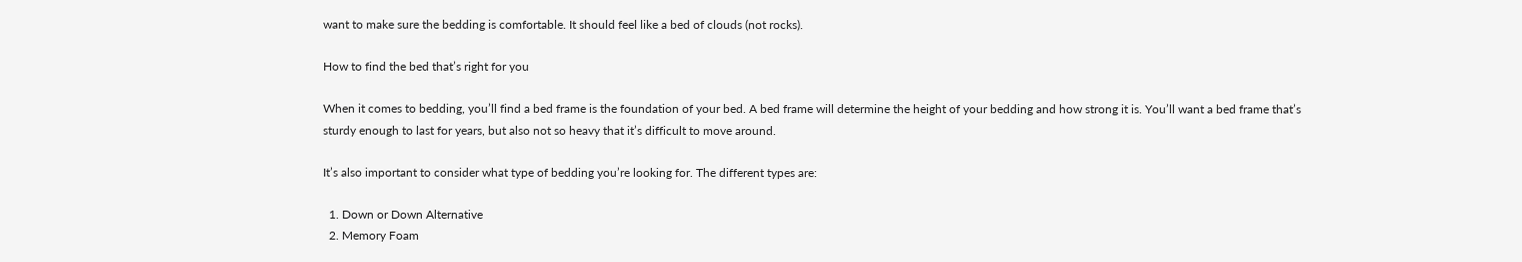want to make sure the bedding is comfortable. It should feel like a bed of clouds (not rocks).

How to find the bed that’s right for you

When it comes to bedding, you’ll find a bed frame is the foundation of your bed. A bed frame will determine the height of your bedding and how strong it is. You’ll want a bed frame that’s sturdy enough to last for years, but also not so heavy that it’s difficult to move around.

It’s also important to consider what type of bedding you’re looking for. The different types are:

  1. Down or Down Alternative
  2. Memory Foam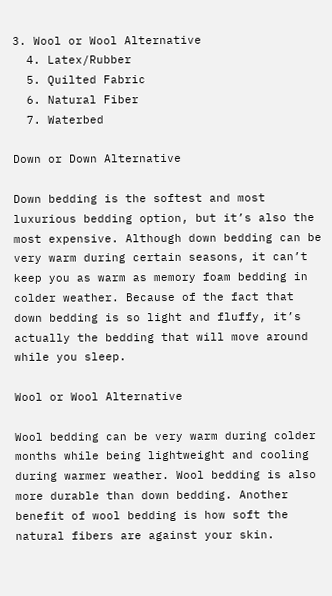3. Wool or Wool Alternative
  4. Latex/Rubber
  5. Quilted Fabric
  6. Natural Fiber
  7. Waterbed

Down or Down Alternative

Down bedding is the softest and most luxurious bedding option, but it’s also the most expensive. Although down bedding can be very warm during certain seasons, it can’t keep you as warm as memory foam bedding in colder weather. Because of the fact that down bedding is so light and fluffy, it’s actually the bedding that will move around while you sleep.

Wool or Wool Alternative

Wool bedding can be very warm during colder months while being lightweight and cooling during warmer weather. Wool bedding is also more durable than down bedding. Another benefit of wool bedding is how soft the natural fibers are against your skin.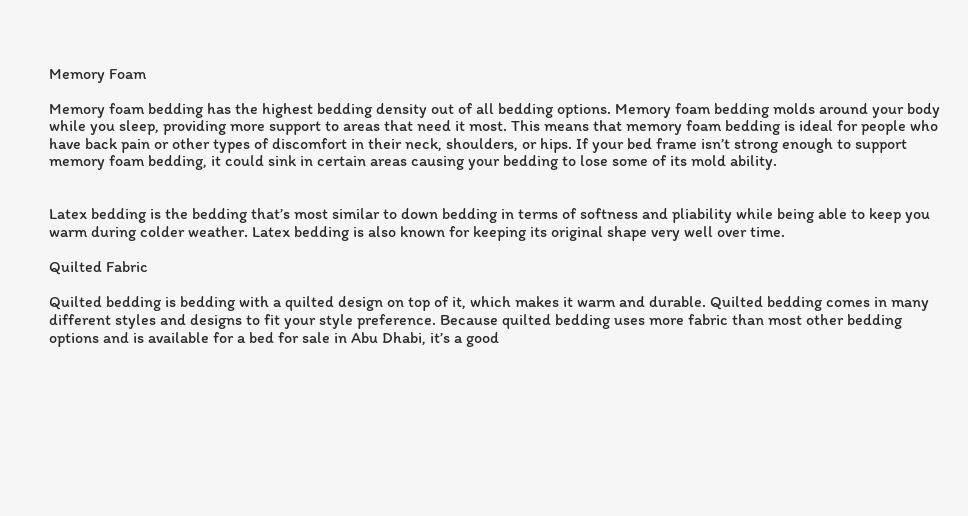Memory Foam

Memory foam bedding has the highest bedding density out of all bedding options. Memory foam bedding molds around your body while you sleep, providing more support to areas that need it most. This means that memory foam bedding is ideal for people who have back pain or other types of discomfort in their neck, shoulders, or hips. If your bed frame isn’t strong enough to support memory foam bedding, it could sink in certain areas causing your bedding to lose some of its mold ability.


Latex bedding is the bedding that’s most similar to down bedding in terms of softness and pliability while being able to keep you warm during colder weather. Latex bedding is also known for keeping its original shape very well over time.

Quilted Fabric

Quilted bedding is bedding with a quilted design on top of it, which makes it warm and durable. Quilted bedding comes in many different styles and designs to fit your style preference. Because quilted bedding uses more fabric than most other bedding options and is available for a bed for sale in Abu Dhabi, it’s a good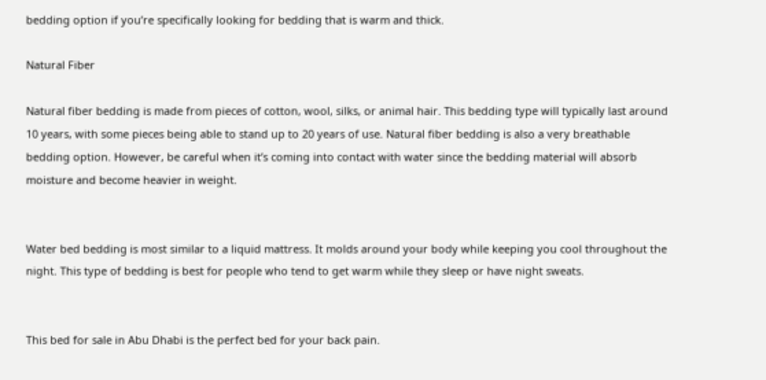bedding option if you’re specifically looking for bedding that is warm and thick.

Natural Fiber

Natural fiber bedding is made from pieces of cotton, wool, silks, or animal hair. This bedding type will typically last around 10 years, with some pieces being able to stand up to 20 years of use. Natural fiber bedding is also a very breathable bedding option. However, be careful when it’s coming into contact with water since the bedding material will absorb moisture and become heavier in weight.


Water bed bedding is most similar to a liquid mattress. It molds around your body while keeping you cool throughout the night. This type of bedding is best for people who tend to get warm while they sleep or have night sweats.


This bed for sale in Abu Dhabi is the perfect bed for your back pain.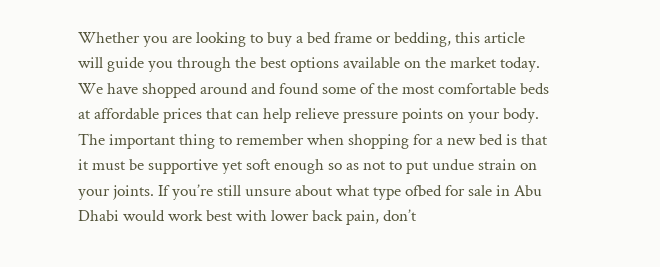Whether you are looking to buy a bed frame or bedding, this article will guide you through the best options available on the market today. We have shopped around and found some of the most comfortable beds at affordable prices that can help relieve pressure points on your body. The important thing to remember when shopping for a new bed is that it must be supportive yet soft enough so as not to put undue strain on your joints. If you’re still unsure about what type ofbed for sale in Abu Dhabi would work best with lower back pain, don’t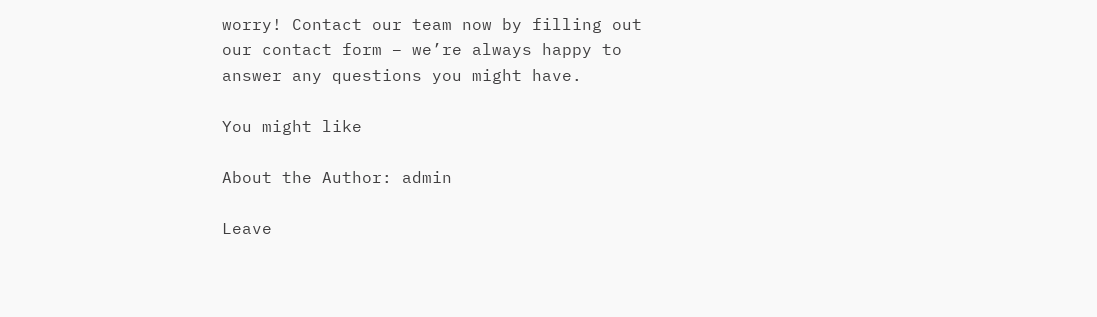worry! Contact our team now by filling out our contact form – we’re always happy to answer any questions you might have.

You might like

About the Author: admin

Leave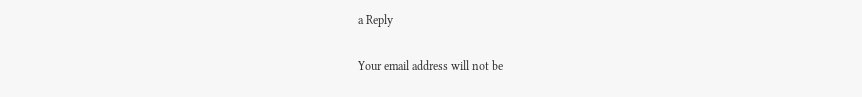a Reply

Your email address will not be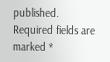published. Required fields are marked *